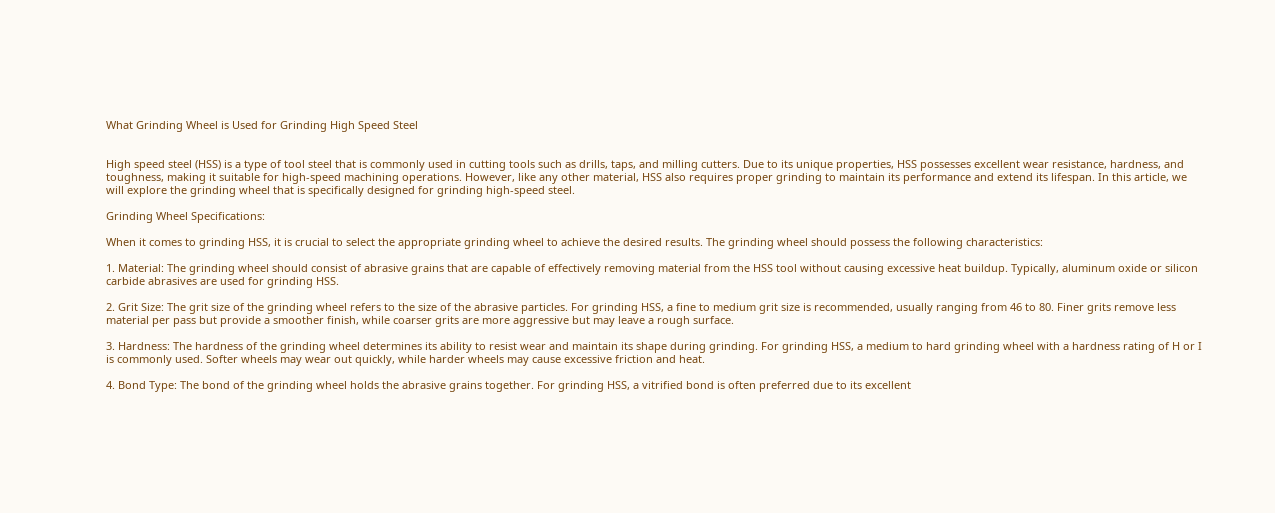What Grinding Wheel is Used for Grinding High Speed Steel


High speed steel (HSS) is a type of tool steel that is commonly used in cutting tools such as drills, taps, and milling cutters. Due to its unique properties, HSS possesses excellent wear resistance, hardness, and toughness, making it suitable for high-speed machining operations. However, like any other material, HSS also requires proper grinding to maintain its performance and extend its lifespan. In this article, we will explore the grinding wheel that is specifically designed for grinding high-speed steel.

Grinding Wheel Specifications:

When it comes to grinding HSS, it is crucial to select the appropriate grinding wheel to achieve the desired results. The grinding wheel should possess the following characteristics:

1. Material: The grinding wheel should consist of abrasive grains that are capable of effectively removing material from the HSS tool without causing excessive heat buildup. Typically, aluminum oxide or silicon carbide abrasives are used for grinding HSS.

2. Grit Size: The grit size of the grinding wheel refers to the size of the abrasive particles. For grinding HSS, a fine to medium grit size is recommended, usually ranging from 46 to 80. Finer grits remove less material per pass but provide a smoother finish, while coarser grits are more aggressive but may leave a rough surface.

3. Hardness: The hardness of the grinding wheel determines its ability to resist wear and maintain its shape during grinding. For grinding HSS, a medium to hard grinding wheel with a hardness rating of H or I is commonly used. Softer wheels may wear out quickly, while harder wheels may cause excessive friction and heat.

4. Bond Type: The bond of the grinding wheel holds the abrasive grains together. For grinding HSS, a vitrified bond is often preferred due to its excellent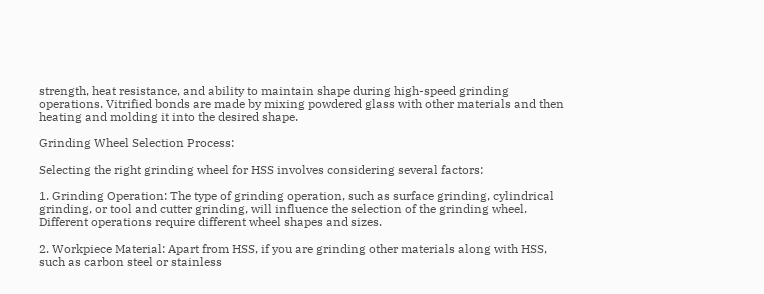strength, heat resistance, and ability to maintain shape during high-speed grinding operations. Vitrified bonds are made by mixing powdered glass with other materials and then heating and molding it into the desired shape.

Grinding Wheel Selection Process:

Selecting the right grinding wheel for HSS involves considering several factors:

1. Grinding Operation: The type of grinding operation, such as surface grinding, cylindrical grinding, or tool and cutter grinding, will influence the selection of the grinding wheel. Different operations require different wheel shapes and sizes.

2. Workpiece Material: Apart from HSS, if you are grinding other materials along with HSS, such as carbon steel or stainless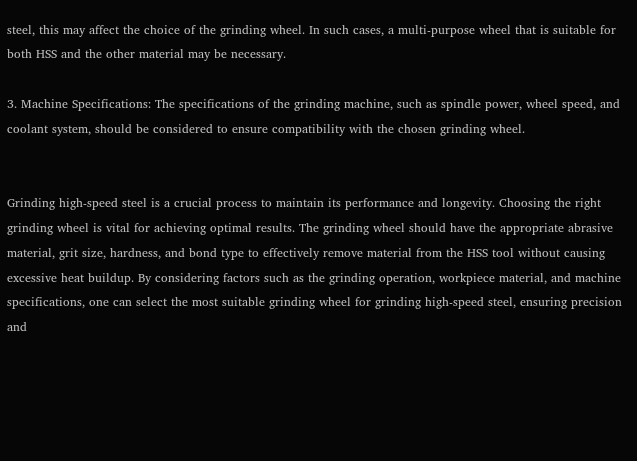steel, this may affect the choice of the grinding wheel. In such cases, a multi-purpose wheel that is suitable for both HSS and the other material may be necessary.

3. Machine Specifications: The specifications of the grinding machine, such as spindle power, wheel speed, and coolant system, should be considered to ensure compatibility with the chosen grinding wheel.


Grinding high-speed steel is a crucial process to maintain its performance and longevity. Choosing the right grinding wheel is vital for achieving optimal results. The grinding wheel should have the appropriate abrasive material, grit size, hardness, and bond type to effectively remove material from the HSS tool without causing excessive heat buildup. By considering factors such as the grinding operation, workpiece material, and machine specifications, one can select the most suitable grinding wheel for grinding high-speed steel, ensuring precision and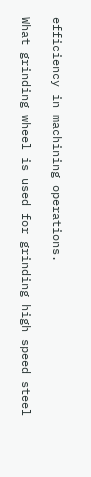efficiency in machining operations.

What grinding wheel is used for grinding high speed steel